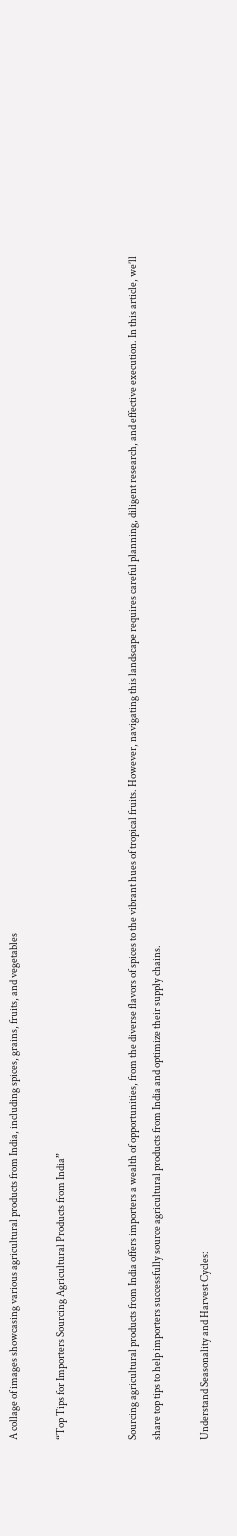A collage of images showcasing various agricultural products from India, including spices, grains, fruits, and vegetables

“Top Tips for Importers Sourcing Agricultural Products from India”


Sourcing agricultural products from India offers importers a wealth of opportunities, from the diverse flavors of spices to the vibrant hues of tropical fruits. However, navigating this landscape requires careful planning, diligent research, and effective execution. In this article, we’ll share top tips to help importers successfully source agricultural products from India and optimize their supply chains.

Understand Seasonality and Harvest Cycles: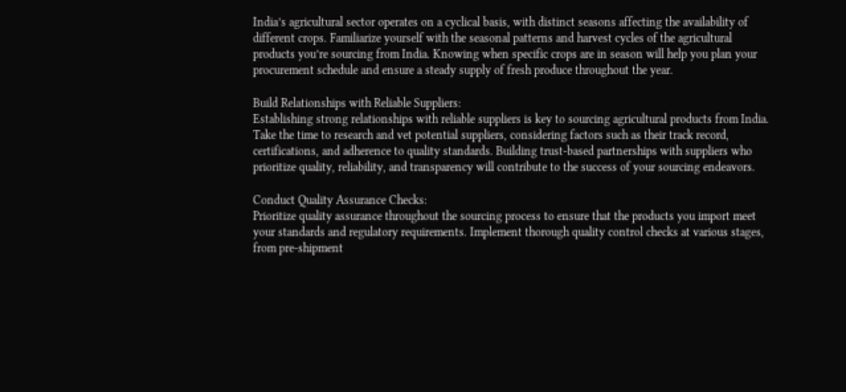India’s agricultural sector operates on a cyclical basis, with distinct seasons affecting the availability of different crops. Familiarize yourself with the seasonal patterns and harvest cycles of the agricultural products you’re sourcing from India. Knowing when specific crops are in season will help you plan your procurement schedule and ensure a steady supply of fresh produce throughout the year.

Build Relationships with Reliable Suppliers:
Establishing strong relationships with reliable suppliers is key to sourcing agricultural products from India. Take the time to research and vet potential suppliers, considering factors such as their track record, certifications, and adherence to quality standards. Building trust-based partnerships with suppliers who prioritize quality, reliability, and transparency will contribute to the success of your sourcing endeavors.

Conduct Quality Assurance Checks:
Prioritize quality assurance throughout the sourcing process to ensure that the products you import meet your standards and regulatory requirements. Implement thorough quality control checks at various stages, from pre-shipment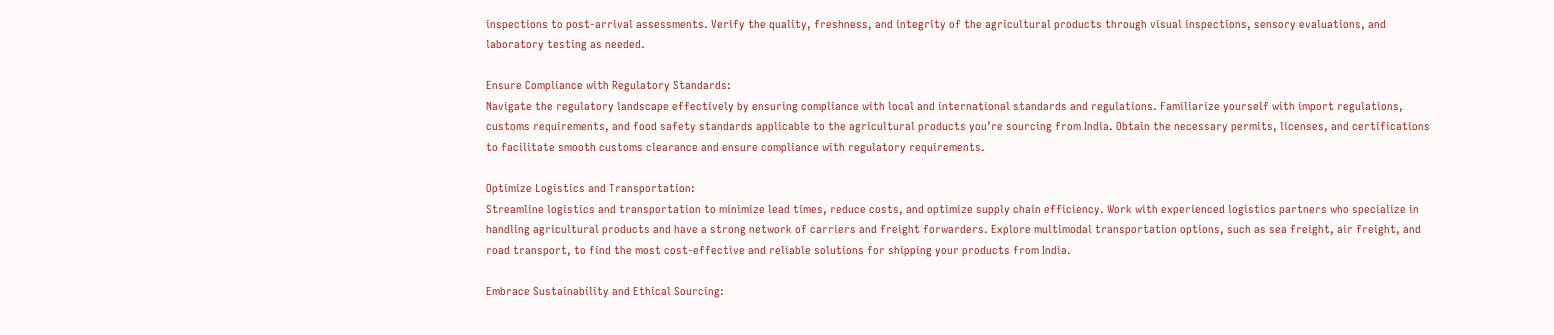inspections to post-arrival assessments. Verify the quality, freshness, and integrity of the agricultural products through visual inspections, sensory evaluations, and laboratory testing as needed.

Ensure Compliance with Regulatory Standards:
Navigate the regulatory landscape effectively by ensuring compliance with local and international standards and regulations. Familiarize yourself with import regulations, customs requirements, and food safety standards applicable to the agricultural products you’re sourcing from India. Obtain the necessary permits, licenses, and certifications to facilitate smooth customs clearance and ensure compliance with regulatory requirements.

Optimize Logistics and Transportation:
Streamline logistics and transportation to minimize lead times, reduce costs, and optimize supply chain efficiency. Work with experienced logistics partners who specialize in handling agricultural products and have a strong network of carriers and freight forwarders. Explore multimodal transportation options, such as sea freight, air freight, and road transport, to find the most cost-effective and reliable solutions for shipping your products from India.

Embrace Sustainability and Ethical Sourcing: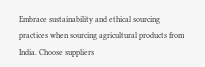Embrace sustainability and ethical sourcing practices when sourcing agricultural products from India. Choose suppliers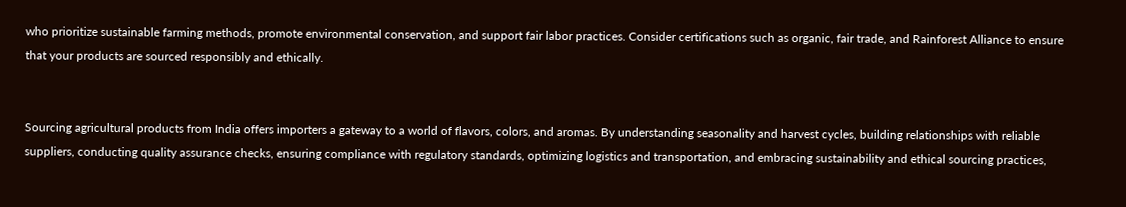who prioritize sustainable farming methods, promote environmental conservation, and support fair labor practices. Consider certifications such as organic, fair trade, and Rainforest Alliance to ensure that your products are sourced responsibly and ethically.


Sourcing agricultural products from India offers importers a gateway to a world of flavors, colors, and aromas. By understanding seasonality and harvest cycles, building relationships with reliable suppliers, conducting quality assurance checks, ensuring compliance with regulatory standards, optimizing logistics and transportation, and embracing sustainability and ethical sourcing practices,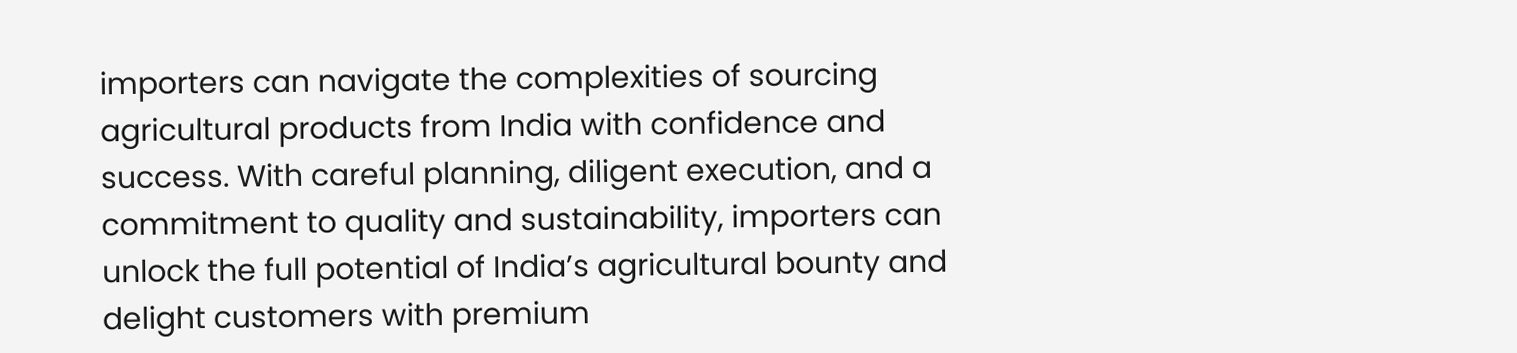importers can navigate the complexities of sourcing agricultural products from India with confidence and success. With careful planning, diligent execution, and a commitment to quality and sustainability, importers can unlock the full potential of India’s agricultural bounty and delight customers with premium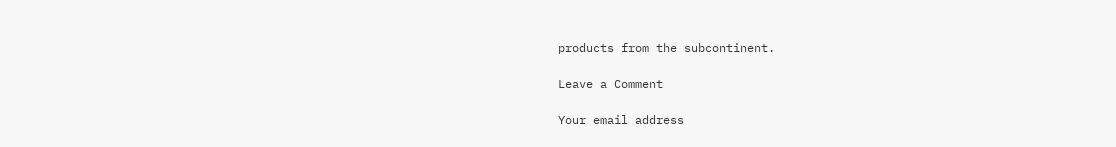products from the subcontinent.

Leave a Comment

Your email address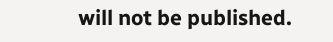will not be published.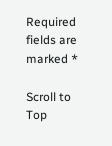Required fields are marked *

Scroll to Top